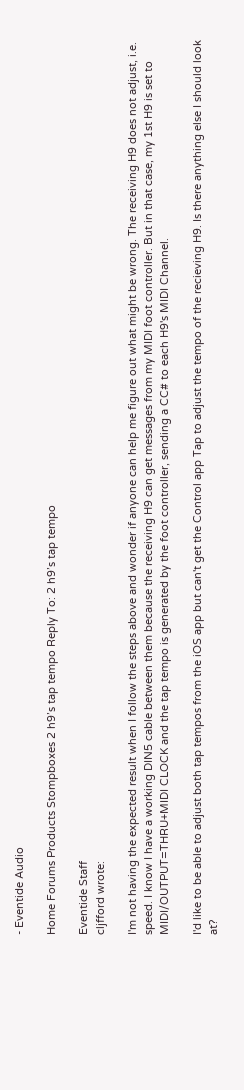- Eventide Audio

Home Forums Products Stompboxes 2 h9’s tap tempo Reply To: 2 h9’s tap tempo

Eventide Staff
cljfford wrote:

I'm not having the expected result when I follow the steps above and wonder if anyone can help me figure out what might be wrong. The receiving H9 does not adjust, i.e. speed. I know I have a working DIN5 cable between them because the receiving H9 can get messages from my MIDI foot controller. But in that case, my 1st H9 is set to MIDI/OUTPUT=THRU+MIDI CLOCK and the tap tempo is generated by the foot controller, sending a CC# to each H9's MIDI Channel.

I'd like to be able to adjust both tap tempos from the iOS app but can't get the Control app Tap to adjust the tempo of the recieving H9. Is there anything else I should look at?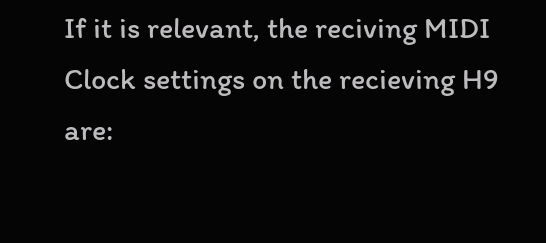If it is relevant, the reciving MIDI Clock settings on the recieving H9 are: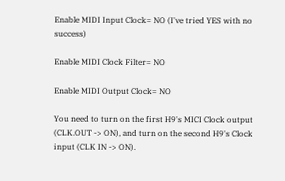Enable MIDI Input Clock= NO (I've tried YES with no success)

Enable MIDI Clock Filter= NO

Enable MIDI Output Clock= NO

You need to turn on the first H9's MICI Clock output (CLK.OUT -> ON), and turn on the second H9's Clock input (CLK IN -> ON).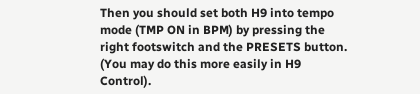Then you should set both H9 into tempo mode (TMP ON in BPM) by pressing the right footswitch and the PRESETS button. (You may do this more easily in H9 Control).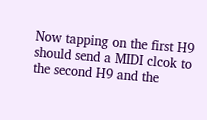Now tapping on the first H9 should send a MIDI clcok to the second H9 and the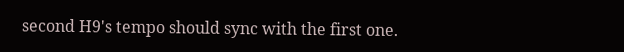second H9's tempo should sync with the first one.